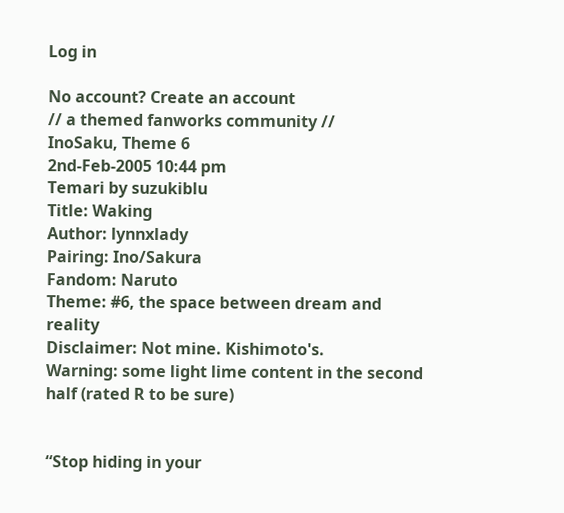Log in

No account? Create an account
// a themed fanworks community //
InoSaku, Theme 6
2nd-Feb-2005 10:44 pm
Temari by suzukiblu
Title: Waking
Author: lynnxlady
Pairing: Ino/Sakura
Fandom: Naruto
Theme: #6, the space between dream and reality
Disclaimer: Not mine. Kishimoto's.
Warning: some light lime content in the second half (rated R to be sure)


“Stop hiding in your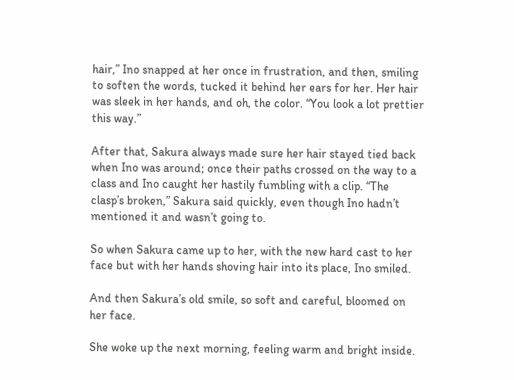hair,” Ino snapped at her once in frustration, and then, smiling to soften the words, tucked it behind her ears for her. Her hair was sleek in her hands, and oh, the color. “You look a lot prettier this way.”

After that, Sakura always made sure her hair stayed tied back when Ino was around; once their paths crossed on the way to a class and Ino caught her hastily fumbling with a clip. “The clasp’s broken,” Sakura said quickly, even though Ino hadn’t mentioned it and wasn’t going to.

So when Sakura came up to her, with the new hard cast to her face but with her hands shoving hair into its place, Ino smiled.

And then Sakura’s old smile, so soft and careful, bloomed on her face.

She woke up the next morning, feeling warm and bright inside.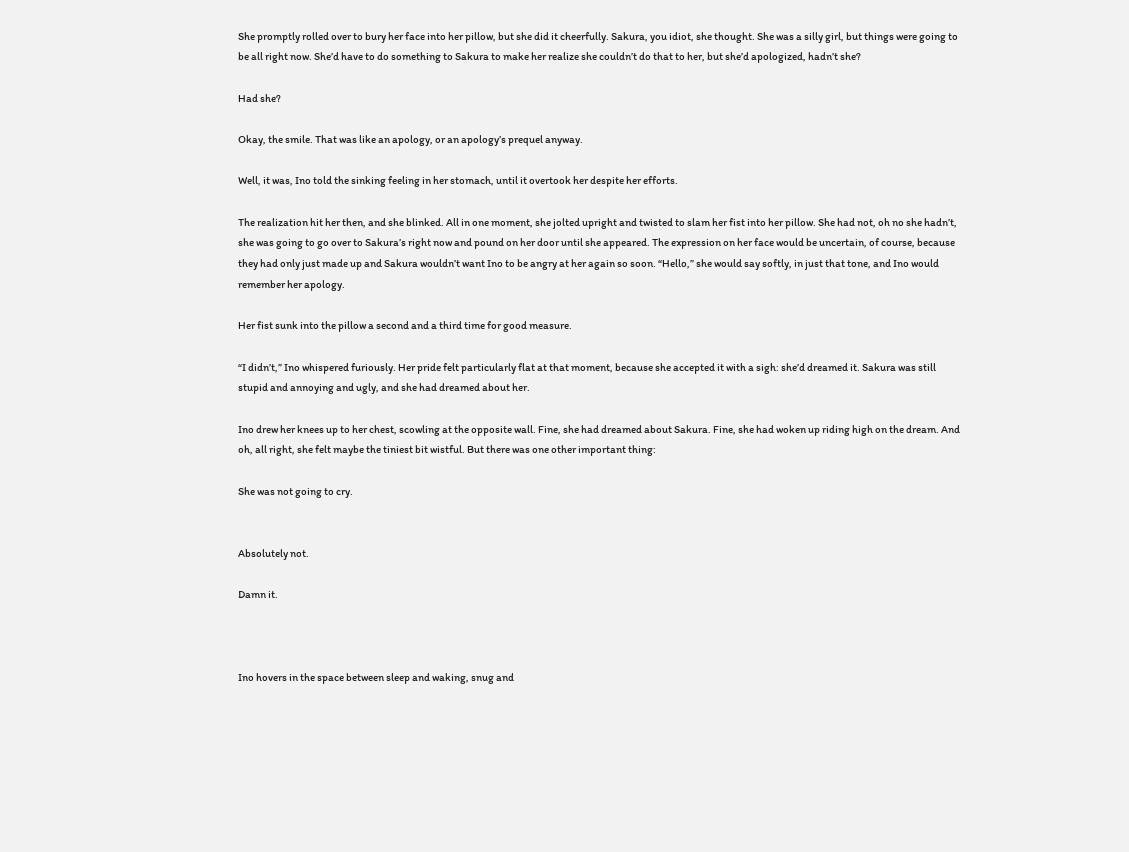She promptly rolled over to bury her face into her pillow, but she did it cheerfully. Sakura, you idiot, she thought. She was a silly girl, but things were going to be all right now. She’d have to do something to Sakura to make her realize she couldn’t do that to her, but she’d apologized, hadn’t she?

Had she?

Okay, the smile. That was like an apology, or an apology’s prequel anyway.

Well, it was, Ino told the sinking feeling in her stomach, until it overtook her despite her efforts.

The realization hit her then, and she blinked. All in one moment, she jolted upright and twisted to slam her fist into her pillow. She had not, oh no she hadn’t, she was going to go over to Sakura’s right now and pound on her door until she appeared. The expression on her face would be uncertain, of course, because they had only just made up and Sakura wouldn’t want Ino to be angry at her again so soon. “Hello,” she would say softly, in just that tone, and Ino would remember her apology.

Her fist sunk into the pillow a second and a third time for good measure.

“I didn’t,” Ino whispered furiously. Her pride felt particularly flat at that moment, because she accepted it with a sigh: she’d dreamed it. Sakura was still stupid and annoying and ugly, and she had dreamed about her.

Ino drew her knees up to her chest, scowling at the opposite wall. Fine, she had dreamed about Sakura. Fine, she had woken up riding high on the dream. And oh, all right, she felt maybe the tiniest bit wistful. But there was one other important thing:

She was not going to cry.


Absolutely not.

Damn it.



Ino hovers in the space between sleep and waking, snug and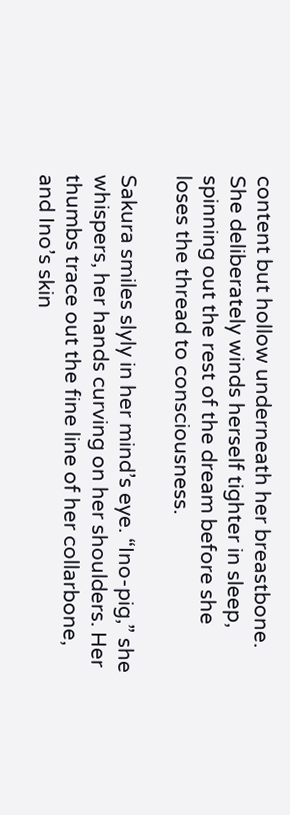content but hollow underneath her breastbone. She deliberately winds herself tighter in sleep, spinning out the rest of the dream before she loses the thread to consciousness.

Sakura smiles slyly in her mind’s eye. “Ino-pig,” she whispers, her hands curving on her shoulders. Her thumbs trace out the fine line of her collarbone, and Ino’s skin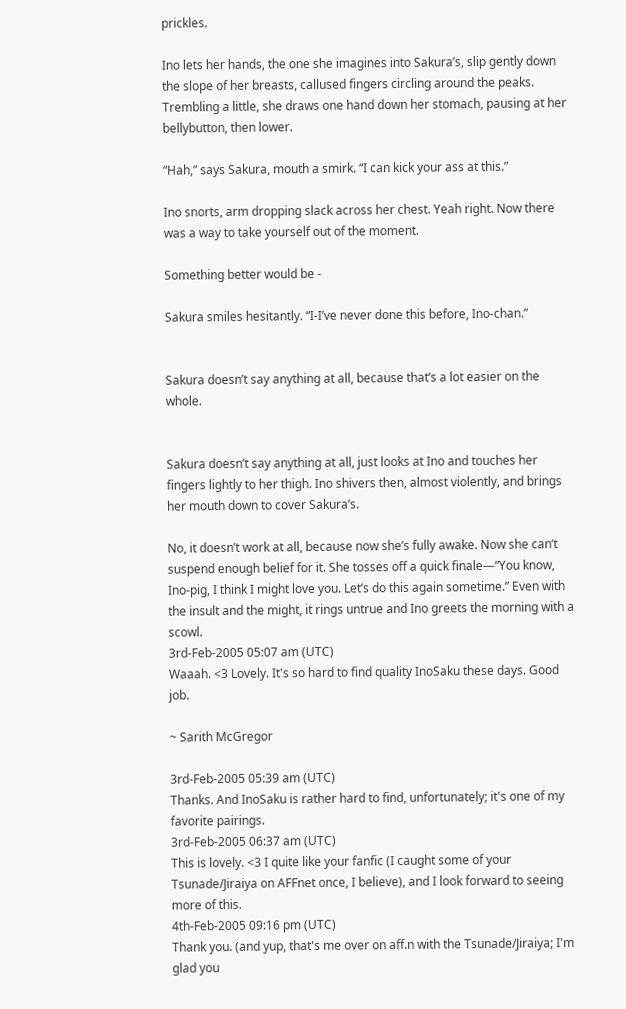prickles.

Ino lets her hands, the one she imagines into Sakura’s, slip gently down the slope of her breasts, callused fingers circling around the peaks. Trembling a little, she draws one hand down her stomach, pausing at her bellybutton, then lower.

“Hah,” says Sakura, mouth a smirk. “I can kick your ass at this.”

Ino snorts, arm dropping slack across her chest. Yeah right. Now there was a way to take yourself out of the moment.

Something better would be -

Sakura smiles hesitantly. “I-I’ve never done this before, Ino-chan.”


Sakura doesn’t say anything at all, because that’s a lot easier on the whole.


Sakura doesn’t say anything at all, just looks at Ino and touches her fingers lightly to her thigh. Ino shivers then, almost violently, and brings her mouth down to cover Sakura’s.

No, it doesn’t work at all, because now she’s fully awake. Now she can’t suspend enough belief for it. She tosses off a quick finale—“You know, Ino-pig, I think I might love you. Let’s do this again sometime.” Even with the insult and the might, it rings untrue and Ino greets the morning with a scowl.
3rd-Feb-2005 05:07 am (UTC)
Waaah. <3 Lovely. It's so hard to find quality InoSaku these days. Good job.

~ Sarith McGregor

3rd-Feb-2005 05:39 am (UTC)
Thanks. And InoSaku is rather hard to find, unfortunately; it's one of my favorite pairings.
3rd-Feb-2005 06:37 am (UTC)
This is lovely. <3 I quite like your fanfic (I caught some of your Tsunade/Jiraiya on AFFnet once, I believe), and I look forward to seeing more of this.
4th-Feb-2005 09:16 pm (UTC)
Thank you. (and yup, that's me over on aff.n with the Tsunade/Jiraiya; I'm glad you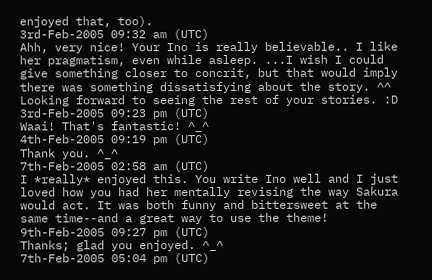enjoyed that, too).
3rd-Feb-2005 09:32 am (UTC)
Ahh, very nice! Your Ino is really believable.. I like her pragmatism, even while asleep. ...I wish I could give something closer to concrit, but that would imply there was something dissatisfying about the story. ^^ Looking forward to seeing the rest of your stories. :D
3rd-Feb-2005 09:23 pm (UTC)
Waai! That's fantastic! ^_^
4th-Feb-2005 09:19 pm (UTC)
Thank you. ^_^
7th-Feb-2005 02:58 am (UTC)
I *really* enjoyed this. You write Ino well and I just loved how you had her mentally revising the way Sakura would act. It was both funny and bittersweet at the same time--and a great way to use the theme!
9th-Feb-2005 09:27 pm (UTC)
Thanks; glad you enjoyed. ^_^
7th-Feb-2005 05:04 pm (UTC)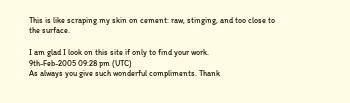This is like scraping my skin on cement: raw, stinging, and too close to the surface.

I am glad I look on this site if only to find your work.
9th-Feb-2005 09:28 pm (UTC)
As always you give such wonderful compliments. Thank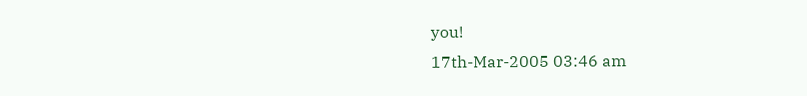you!
17th-Mar-2005 03:46 am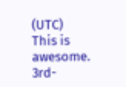(UTC)
This is awesome.
3rd-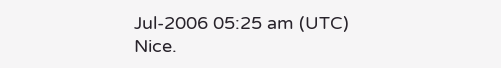Jul-2006 05:25 am (UTC)
Nice.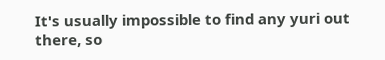It's usually impossible to find any yuri out there, so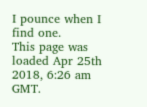I pounce when I find one.
This page was loaded Apr 25th 2018, 6:26 am GMT.